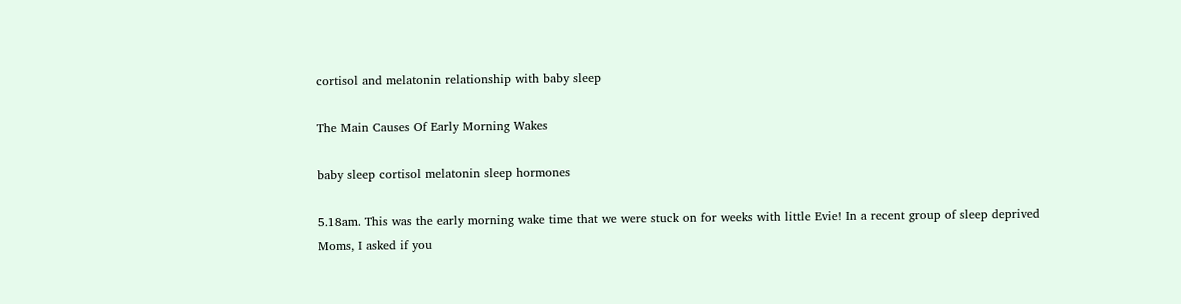cortisol and melatonin relationship with baby sleep

The Main Causes Of Early Morning Wakes

baby sleep cortisol melatonin sleep hormones

5.18am. This was the early morning wake time that we were stuck on for weeks with little Evie! In a recent group of sleep deprived Moms, I asked if you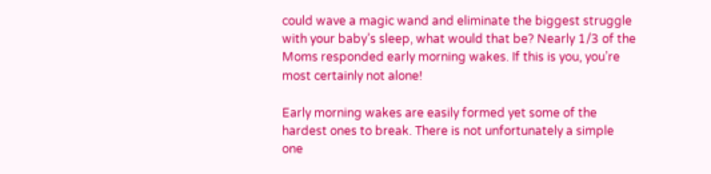could wave a magic wand and eliminate the biggest struggle with your baby’s sleep, what would that be? Nearly 1/3 of the Moms responded early morning wakes. If this is you, you’re most certainly not alone!

Early morning wakes are easily formed yet some of the hardest ones to break. There is not unfortunately a simple one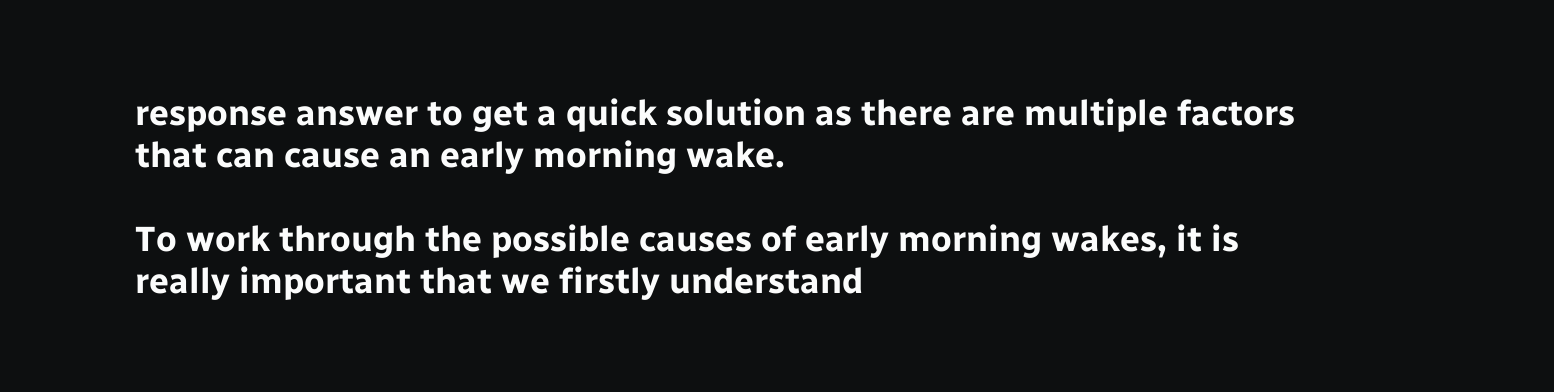response answer to get a quick solution as there are multiple factors that can cause an early morning wake.

To work through the possible causes of early morning wakes, it is really important that we firstly understand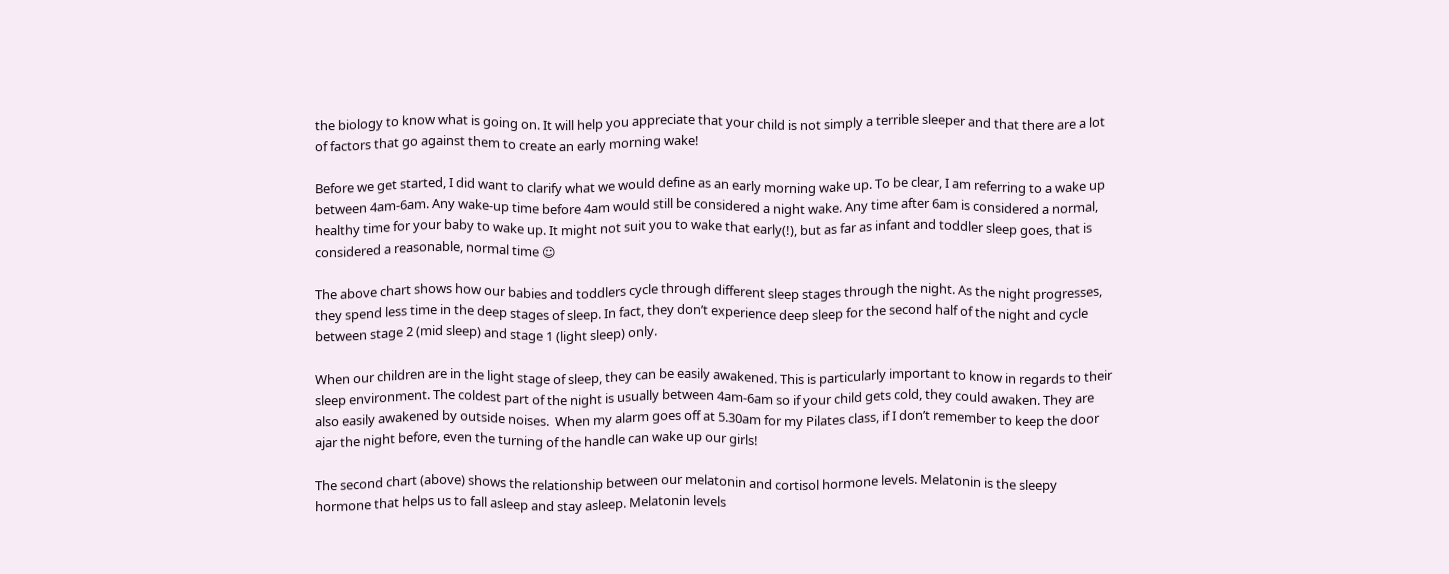the biology to know what is going on. It will help you appreciate that your child is not simply a terrible sleeper and that there are a lot of factors that go against them to create an early morning wake!

Before we get started, I did want to clarify what we would define as an early morning wake up. To be clear, I am referring to a wake up between 4am-6am. Any wake-up time before 4am would still be considered a night wake. Any time after 6am is considered a normal, healthy time for your baby to wake up. It might not suit you to wake that early(!), but as far as infant and toddler sleep goes, that is considered a reasonable, normal time ☺

The above chart shows how our babies and toddlers cycle through different sleep stages through the night. As the night progresses, they spend less time in the deep stages of sleep. In fact, they don’t experience deep sleep for the second half of the night and cycle between stage 2 (mid sleep) and stage 1 (light sleep) only.

When our children are in the light stage of sleep, they can be easily awakened. This is particularly important to know in regards to their sleep environment. The coldest part of the night is usually between 4am-6am so if your child gets cold, they could awaken. They are also easily awakened by outside noises.  When my alarm goes off at 5.30am for my Pilates class, if I don’t remember to keep the door ajar the night before, even the turning of the handle can wake up our girls!

The second chart (above) shows the relationship between our melatonin and cortisol hormone levels. Melatonin is the sleepy hormone that helps us to fall asleep and stay asleep. Melatonin levels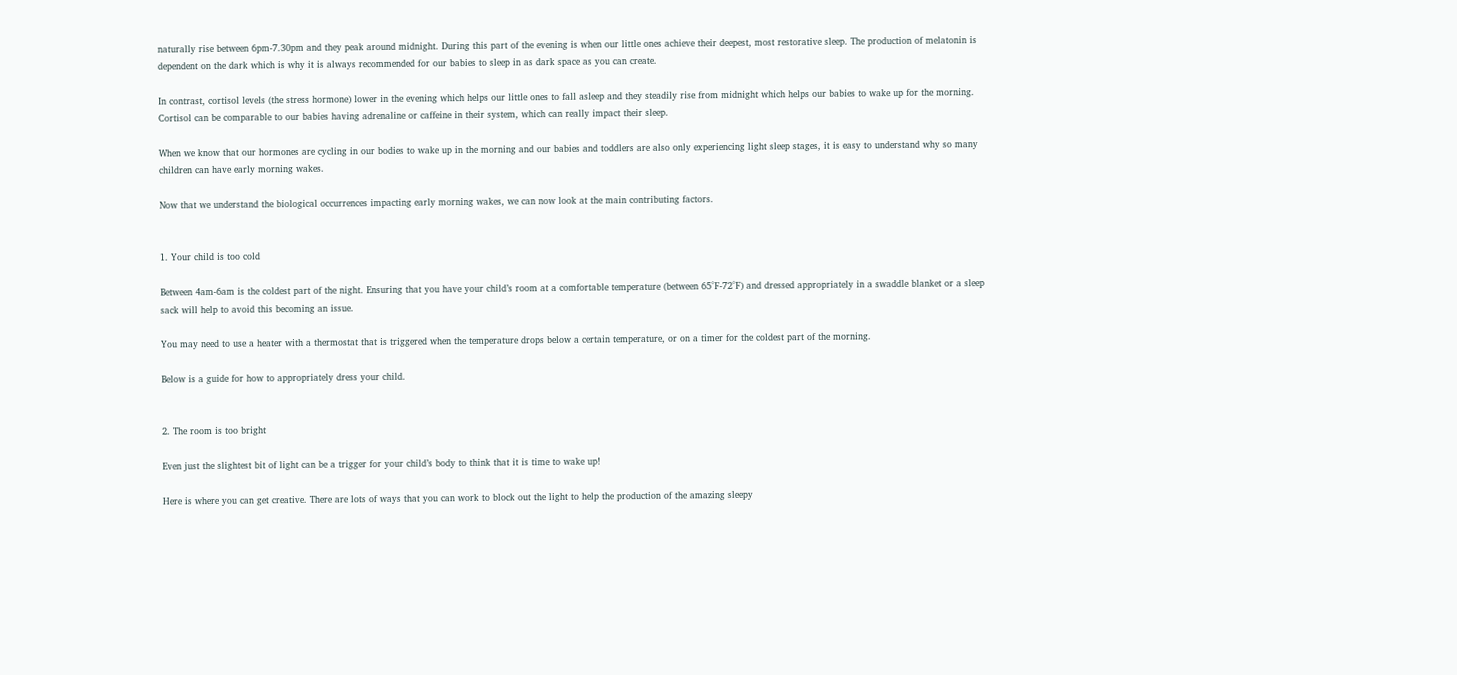naturally rise between 6pm-7.30pm and they peak around midnight. During this part of the evening is when our little ones achieve their deepest, most restorative sleep. The production of melatonin is dependent on the dark which is why it is always recommended for our babies to sleep in as dark space as you can create.

In contrast, cortisol levels (the stress hormone) lower in the evening which helps our little ones to fall asleep and they steadily rise from midnight which helps our babies to wake up for the morning. Cortisol can be comparable to our babies having adrenaline or caffeine in their system, which can really impact their sleep.

When we know that our hormones are cycling in our bodies to wake up in the morning and our babies and toddlers are also only experiencing light sleep stages, it is easy to understand why so many children can have early morning wakes.

Now that we understand the biological occurrences impacting early morning wakes, we can now look at the main contributing factors.


1. Your child is too cold

Between 4am-6am is the coldest part of the night. Ensuring that you have your child’s room at a comfortable temperature (between 65°F-72°F) and dressed appropriately in a swaddle blanket or a sleep sack will help to avoid this becoming an issue.

You may need to use a heater with a thermostat that is triggered when the temperature drops below a certain temperature, or on a timer for the coldest part of the morning.

Below is a guide for how to appropriately dress your child.


2. The room is too bright

Even just the slightest bit of light can be a trigger for your child’s body to think that it is time to wake up!

Here is where you can get creative. There are lots of ways that you can work to block out the light to help the production of the amazing sleepy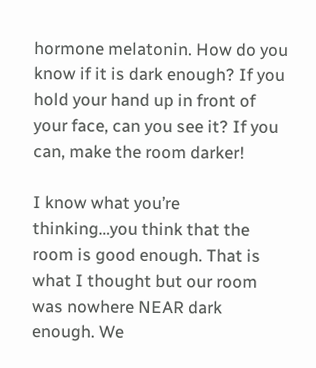hormone melatonin. How do you know if it is dark enough? If you hold your hand up in front of your face, can you see it? If you can, make the room darker!

I know what you’re thinking…you think that the room is good enough. That is what I thought but our room was nowhere NEAR dark enough. We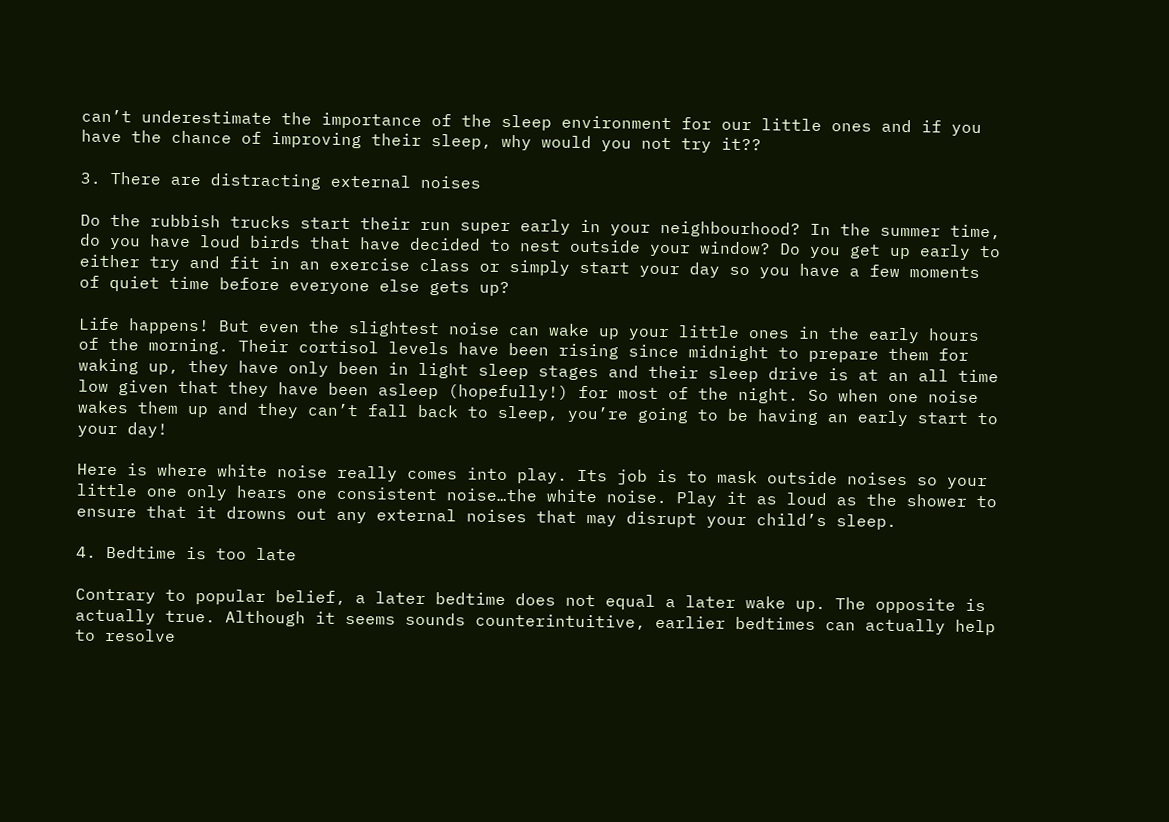can’t underestimate the importance of the sleep environment for our little ones and if you have the chance of improving their sleep, why would you not try it??

3. There are distracting external noises

Do the rubbish trucks start their run super early in your neighbourhood? In the summer time, do you have loud birds that have decided to nest outside your window? Do you get up early to either try and fit in an exercise class or simply start your day so you have a few moments of quiet time before everyone else gets up?

Life happens! But even the slightest noise can wake up your little ones in the early hours of the morning. Their cortisol levels have been rising since midnight to prepare them for waking up, they have only been in light sleep stages and their sleep drive is at an all time low given that they have been asleep (hopefully!) for most of the night. So when one noise wakes them up and they can’t fall back to sleep, you’re going to be having an early start to your day!

Here is where white noise really comes into play. Its job is to mask outside noises so your little one only hears one consistent noise…the white noise. Play it as loud as the shower to ensure that it drowns out any external noises that may disrupt your child’s sleep.

4. Bedtime is too late

Contrary to popular belief, a later bedtime does not equal a later wake up. The opposite is actually true. Although it seems sounds counterintuitive, earlier bedtimes can actually help to resolve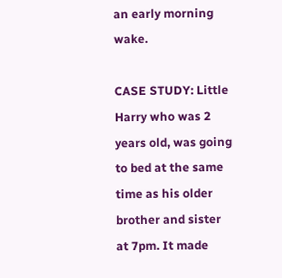an early morning wake.

CASE STUDY: Little Harry who was 2 years old, was going to bed at the same time as his older brother and sister at 7pm. It made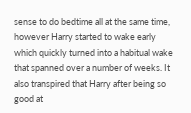sense to do bedtime all at the same time, however Harry started to wake early which quickly turned into a habitual wake that spanned over a number of weeks. It also transpired that Harry after being so good at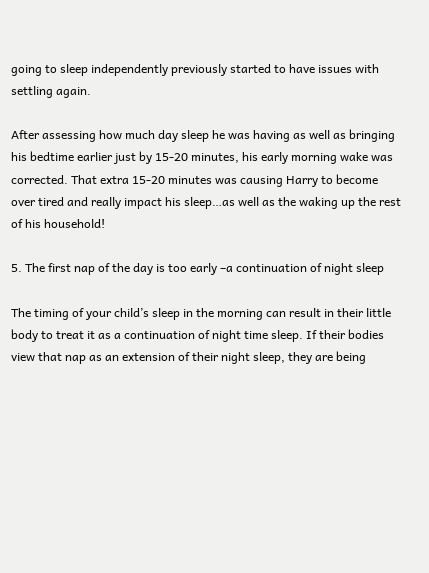going to sleep independently previously started to have issues with settling again.

After assessing how much day sleep he was having as well as bringing his bedtime earlier just by 15-20 minutes, his early morning wake was corrected. That extra 15-20 minutes was causing Harry to become over tired and really impact his sleep…as well as the waking up the rest of his household!

5. The first nap of the day is too early –a continuation of night sleep

The timing of your child’s sleep in the morning can result in their little body to treat it as a continuation of night time sleep. If their bodies view that nap as an extension of their night sleep, they are being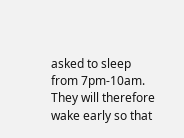asked to sleep from 7pm-10am. They will therefore wake early so that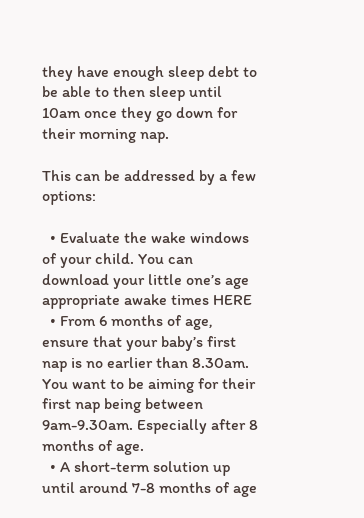they have enough sleep debt to be able to then sleep until 10am once they go down for their morning nap.

This can be addressed by a few options:

  • Evaluate the wake windows of your child. You can download your little one’s age appropriate awake times HERE
  • From 6 months of age, ensure that your baby’s first nap is no earlier than 8.30am. You want to be aiming for their first nap being between 9am-9.30am. Especially after 8 months of age.
  • A short-term solution up until around 7-8 months of age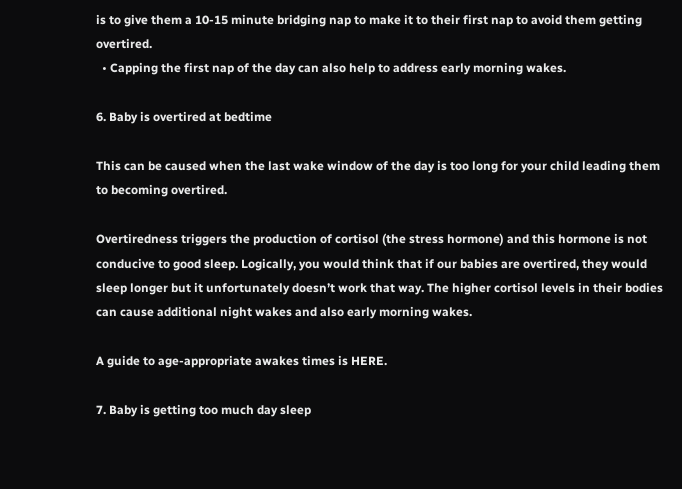is to give them a 10-15 minute bridging nap to make it to their first nap to avoid them getting overtired.
  • Capping the first nap of the day can also help to address early morning wakes.

6. Baby is overtired at bedtime

This can be caused when the last wake window of the day is too long for your child leading them to becoming overtired.

Overtiredness triggers the production of cortisol (the stress hormone) and this hormone is not conducive to good sleep. Logically, you would think that if our babies are overtired, they would sleep longer but it unfortunately doesn’t work that way. The higher cortisol levels in their bodies can cause additional night wakes and also early morning wakes.

A guide to age-appropriate awakes times is HERE.

7. Baby is getting too much day sleep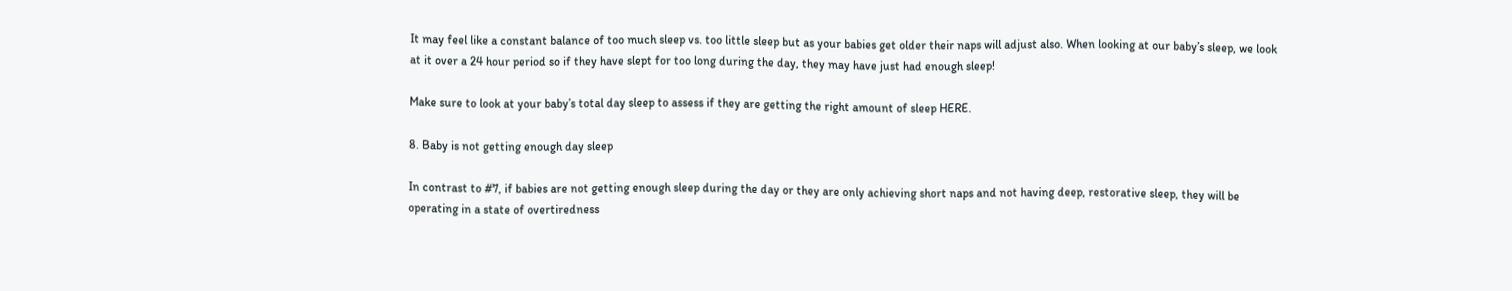It may feel like a constant balance of too much sleep vs. too little sleep but as your babies get older their naps will adjust also. When looking at our baby’s sleep, we look at it over a 24 hour period so if they have slept for too long during the day, they may have just had enough sleep!

Make sure to look at your baby’s total day sleep to assess if they are getting the right amount of sleep HERE.

8. Baby is not getting enough day sleep

In contrast to #7, if babies are not getting enough sleep during the day or they are only achieving short naps and not having deep, restorative sleep, they will be operating in a state of overtiredness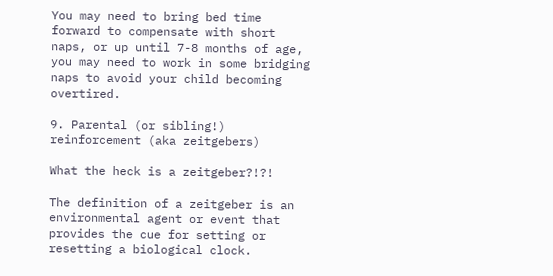You may need to bring bed time forward to compensate with short naps, or up until 7-8 months of age, you may need to work in some bridging naps to avoid your child becoming overtired.

9. Parental (or sibling!) reinforcement (aka zeitgebers)

What the heck is a zeitgeber?!?!

The definition of a zeitgeber is an environmental agent or event that provides the cue for setting or resetting a biological clock.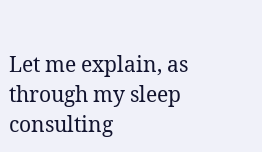Let me explain, as through my sleep consulting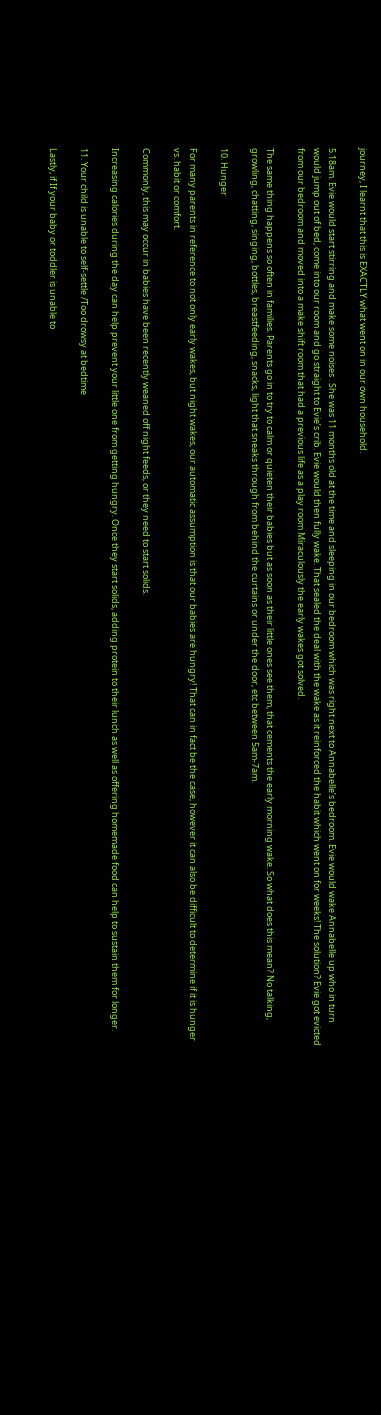journey, I learnt that this is EXACTLY what went on in our own household.

5.18am. Evie would start stirring and make some noises . She was 11 months old at the time and sleeping in our bedroom which was right next to Annabelle’s bedroom. Evie would wake Annabelle up who in turn would jump out of bed, come into our room and go straight to Evie’s crib. Evie would then fully wake. That sealed the deal with the wake as it reinforced the habit which went on for weeks! The solution? Evie got evicted from our bedroom and moved into a make shift room that had a previous life as a play room Miraculously the early wakes got solved.

The same thing happens so often in families. Parents go in to try to calm or quieten their babies but as soon as their little ones see them, that cements the early morning wake. So what does this mean? No talking, growling, chatting, singing, bottles, breastfeeding, snacks, light that sneaks through from behind the curtains or under the door, etc between 5am-7am.

10. Hunger

For many parents in reference to not only early wakes, but night wakes, our automatic assumption is that our babies are hungry! That can in fact be the case, however it can also be difficult to determine if it is hunger vs. habit or comfort.

Commonly, this may occur in babies have been recently weaned off night feeds, or they need to start solids.

Increasing calories during the day can help prevent your little one from getting hungry. Once they start solids, adding protein to their lunch as well as offering homemade food can help to sustain them for longer.

11. Your child is unable to self-settle /Too drowsy at bedtime

Lastly, if If your baby or toddler is unable to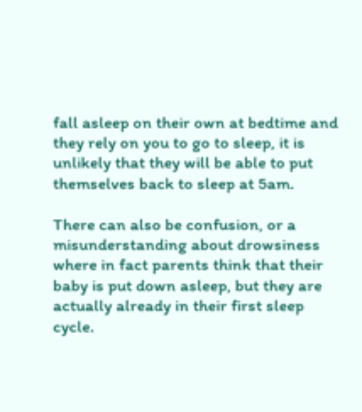fall asleep on their own at bedtime and they rely on you to go to sleep, it is unlikely that they will be able to put themselves back to sleep at 5am.

There can also be confusion, or a misunderstanding about drowsiness where in fact parents think that their baby is put down asleep, but they are actually already in their first sleep cycle.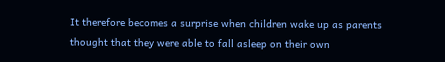It therefore becomes a surprise when children wake up as parents thought that they were able to fall asleep on their own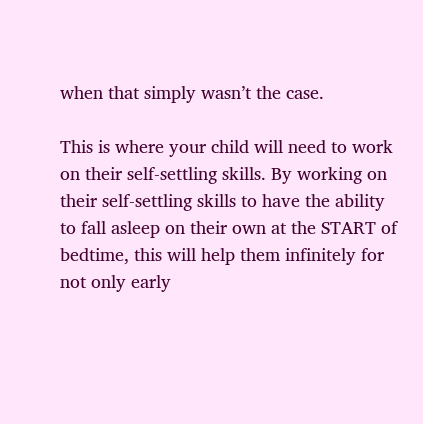when that simply wasn’t the case.

This is where your child will need to work on their self-settling skills. By working on their self-settling skills to have the ability to fall asleep on their own at the START of bedtime, this will help them infinitely for not only early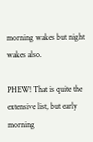morning wakes but night wakes also.

PHEW! That is quite the extensive list, but early morning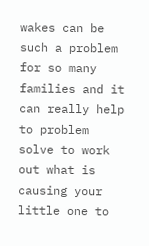wakes can be such a problem for so many families and it can really help to problem solve to work out what is causing your little one to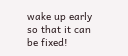wake up early so that it can be fixed!